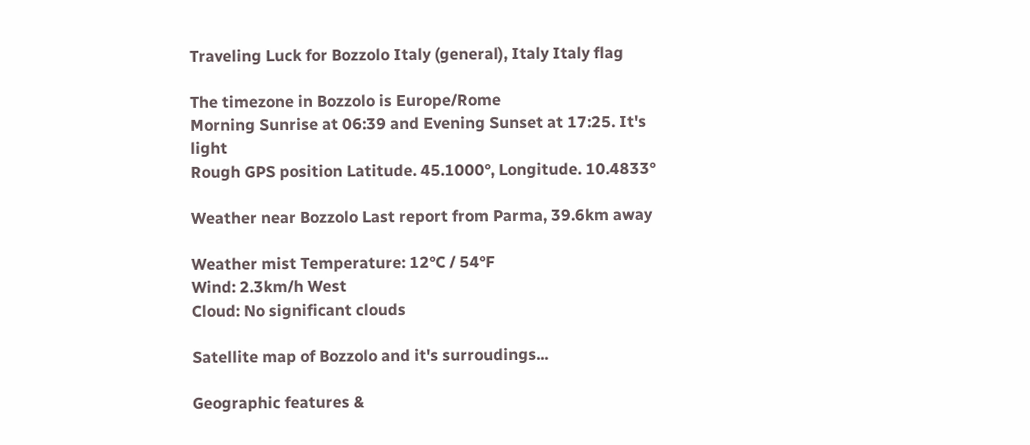Traveling Luck for Bozzolo Italy (general), Italy Italy flag

The timezone in Bozzolo is Europe/Rome
Morning Sunrise at 06:39 and Evening Sunset at 17:25. It's light
Rough GPS position Latitude. 45.1000°, Longitude. 10.4833°

Weather near Bozzolo Last report from Parma, 39.6km away

Weather mist Temperature: 12°C / 54°F
Wind: 2.3km/h West
Cloud: No significant clouds

Satellite map of Bozzolo and it's surroudings...

Geographic features &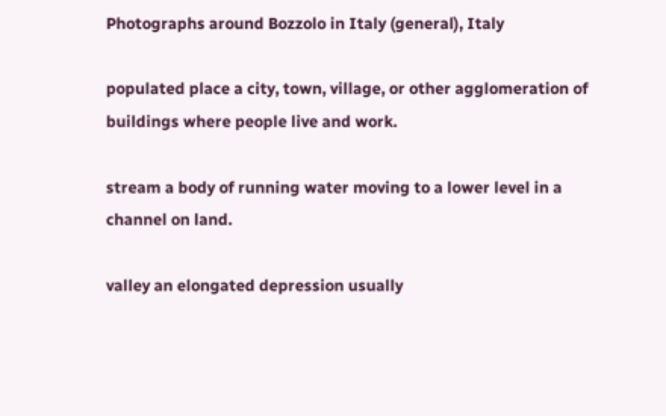Photographs around Bozzolo in Italy (general), Italy

populated place a city, town, village, or other agglomeration of buildings where people live and work.

stream a body of running water moving to a lower level in a channel on land.

valley an elongated depression usually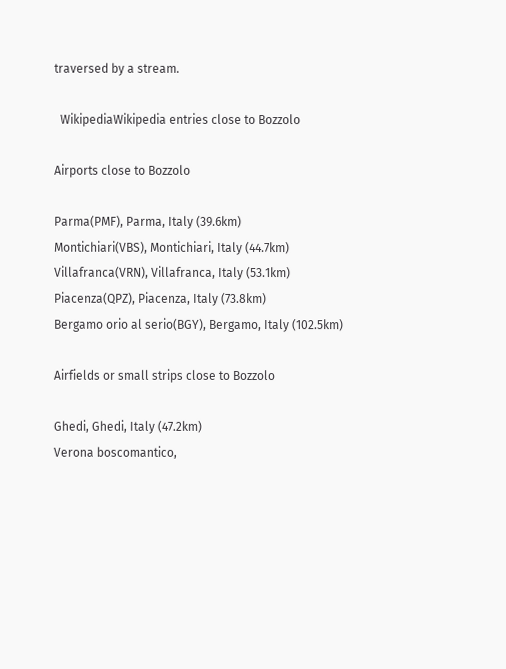traversed by a stream.

  WikipediaWikipedia entries close to Bozzolo

Airports close to Bozzolo

Parma(PMF), Parma, Italy (39.6km)
Montichiari(VBS), Montichiari, Italy (44.7km)
Villafranca(VRN), Villafranca, Italy (53.1km)
Piacenza(QPZ), Piacenza, Italy (73.8km)
Bergamo orio al serio(BGY), Bergamo, Italy (102.5km)

Airfields or small strips close to Bozzolo

Ghedi, Ghedi, Italy (47.2km)
Verona boscomantico,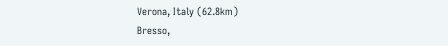Verona, Italy (62.8km)
Bresso,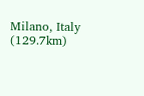Milano, Italy (129.7km)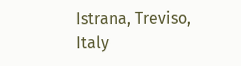Istrana, Treviso, Italy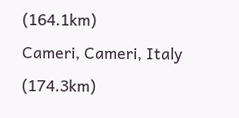(164.1km)
Cameri, Cameri, Italy (174.3km)